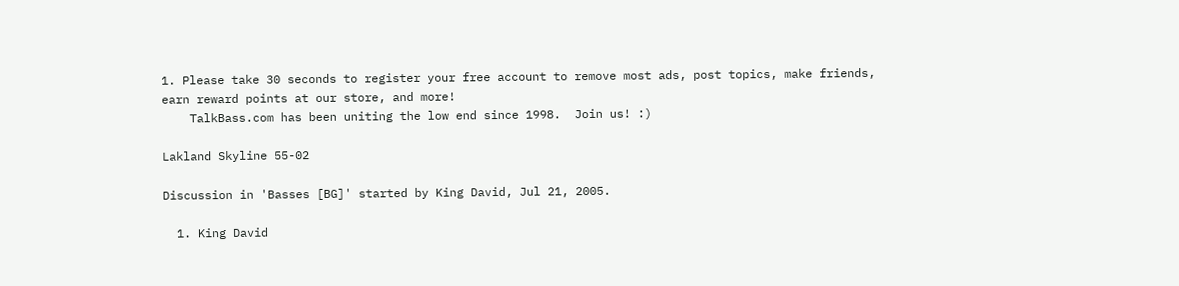1. Please take 30 seconds to register your free account to remove most ads, post topics, make friends, earn reward points at our store, and more!
    TalkBass.com has been uniting the low end since 1998.  Join us! :)

Lakland Skyline 55-02

Discussion in 'Basses [BG]' started by King David, Jul 21, 2005.

  1. King David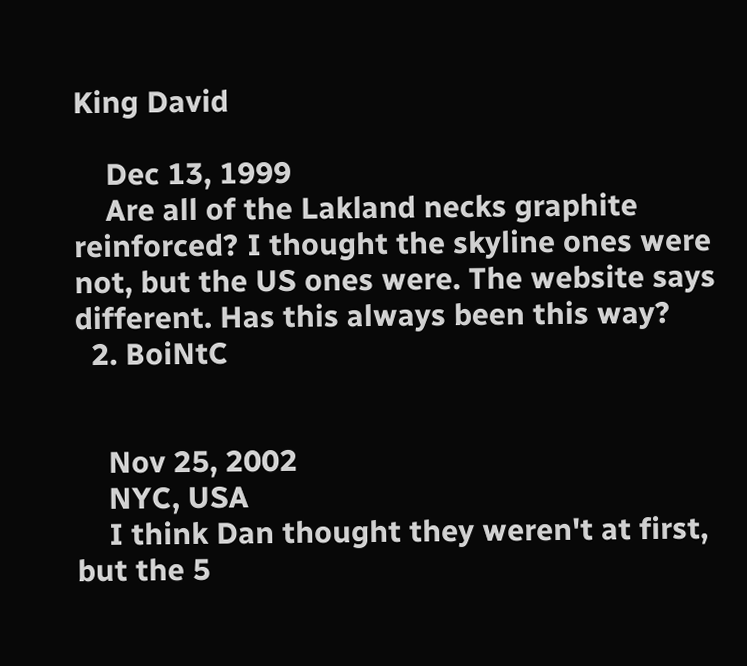King David

    Dec 13, 1999
    Are all of the Lakland necks graphite reinforced? I thought the skyline ones were not, but the US ones were. The website says different. Has this always been this way?
  2. BoiNtC


    Nov 25, 2002
    NYC, USA
    I think Dan thought they weren't at first, but the 5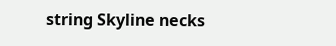string Skyline necks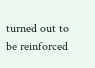turned out to be reinforced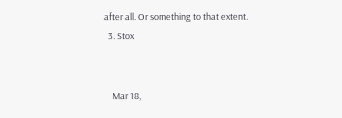after all. Or something to that extent.
  3. Stox


    Mar 18,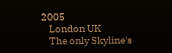2005
    London UK
    The only Skyline's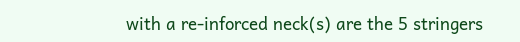with a re-inforced neck(s) are the 5 stringers